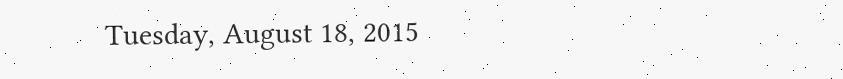Tuesday, August 18, 2015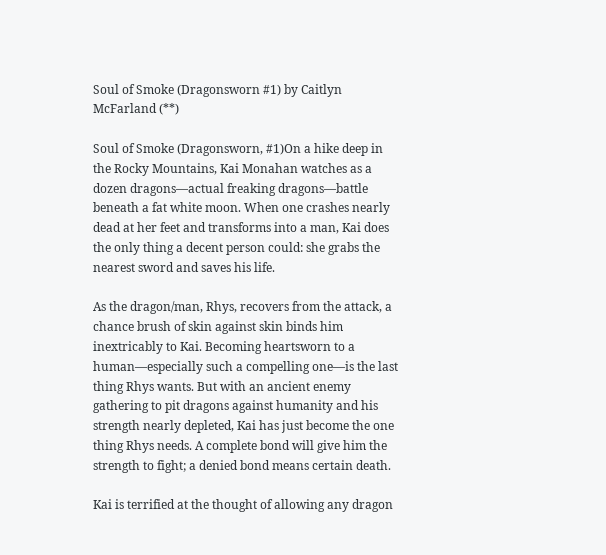Soul of Smoke (Dragonsworn #1) by Caitlyn McFarland (**)

Soul of Smoke (Dragonsworn, #1)On a hike deep in the Rocky Mountains, Kai Monahan watches as a dozen dragons—actual freaking dragons—battle beneath a fat white moon. When one crashes nearly dead at her feet and transforms into a man, Kai does the only thing a decent person could: she grabs the nearest sword and saves his life.

As the dragon/man, Rhys, recovers from the attack, a chance brush of skin against skin binds him inextricably to Kai. Becoming heartsworn to a human—especially such a compelling one—is the last thing Rhys wants. But with an ancient enemy gathering to pit dragons against humanity and his strength nearly depleted, Kai has just become the one thing Rhys needs. A complete bond will give him the strength to fight; a denied bond means certain death.

Kai is terrified at the thought of allowing any dragon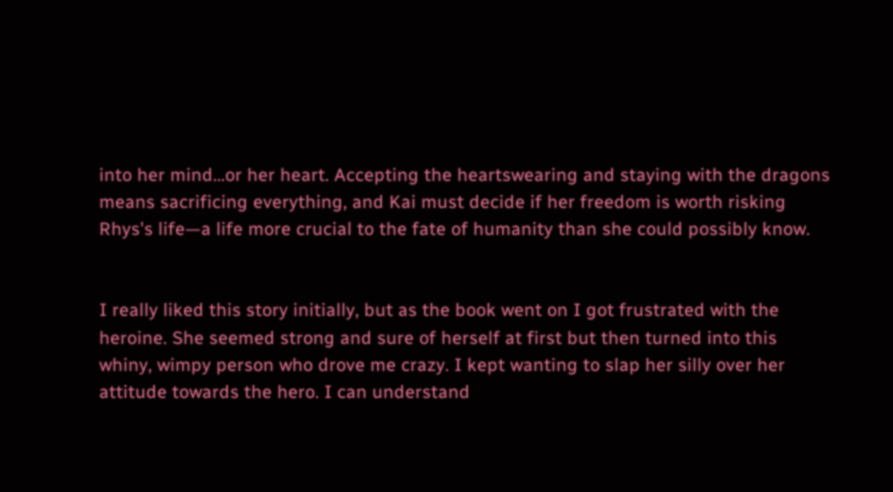into her mind…or her heart. Accepting the heartswearing and staying with the dragons means sacrificing everything, and Kai must decide if her freedom is worth risking Rhys's life—a life more crucial to the fate of humanity than she could possibly know.


I really liked this story initially, but as the book went on I got frustrated with the heroine. She seemed strong and sure of herself at first but then turned into this whiny, wimpy person who drove me crazy. I kept wanting to slap her silly over her attitude towards the hero. I can understand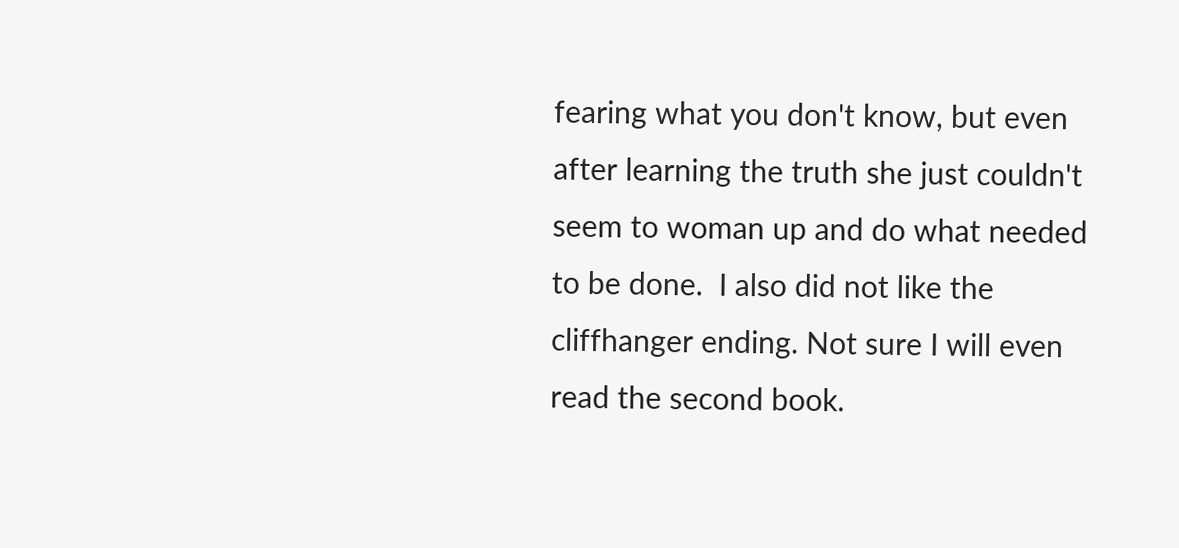fearing what you don't know, but even after learning the truth she just couldn't seem to woman up and do what needed to be done.  I also did not like the cliffhanger ending. Not sure I will even read the second book.